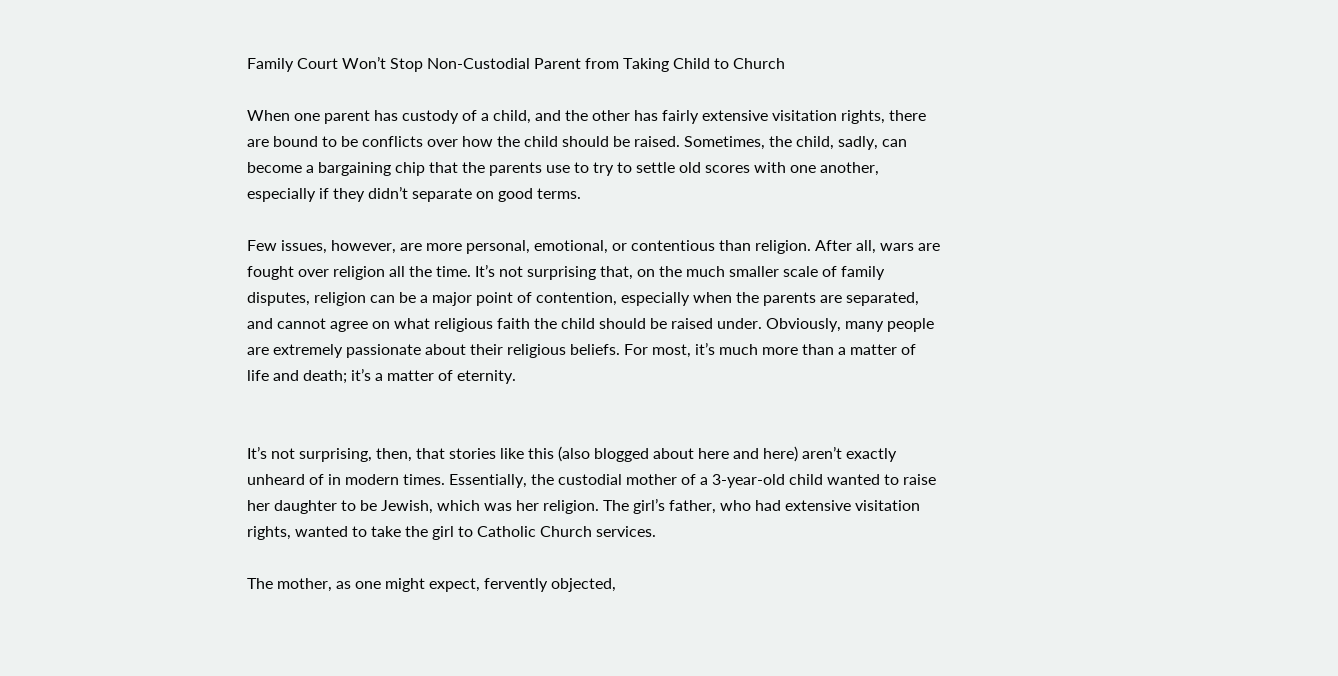Family Court Won’t Stop Non-Custodial Parent from Taking Child to Church

When one parent has custody of a child, and the other has fairly extensive visitation rights, there are bound to be conflicts over how the child should be raised. Sometimes, the child, sadly, can become a bargaining chip that the parents use to try to settle old scores with one another, especially if they didn’t separate on good terms.

Few issues, however, are more personal, emotional, or contentious than religion. After all, wars are fought over religion all the time. It’s not surprising that, on the much smaller scale of family disputes, religion can be a major point of contention, especially when the parents are separated, and cannot agree on what religious faith the child should be raised under. Obviously, many people are extremely passionate about their religious beliefs. For most, it’s much more than a matter of life and death; it’s a matter of eternity.


It’s not surprising, then, that stories like this (also blogged about here and here) aren’t exactly unheard of in modern times. Essentially, the custodial mother of a 3-year-old child wanted to raise her daughter to be Jewish, which was her religion. The girl’s father, who had extensive visitation rights, wanted to take the girl to Catholic Church services.

The mother, as one might expect, fervently objected,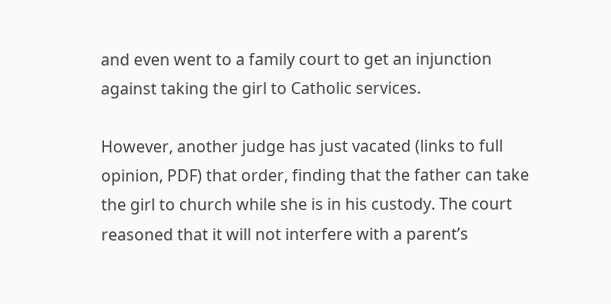and even went to a family court to get an injunction against taking the girl to Catholic services.

However, another judge has just vacated (links to full opinion, PDF) that order, finding that the father can take the girl to church while she is in his custody. The court reasoned that it will not interfere with a parent’s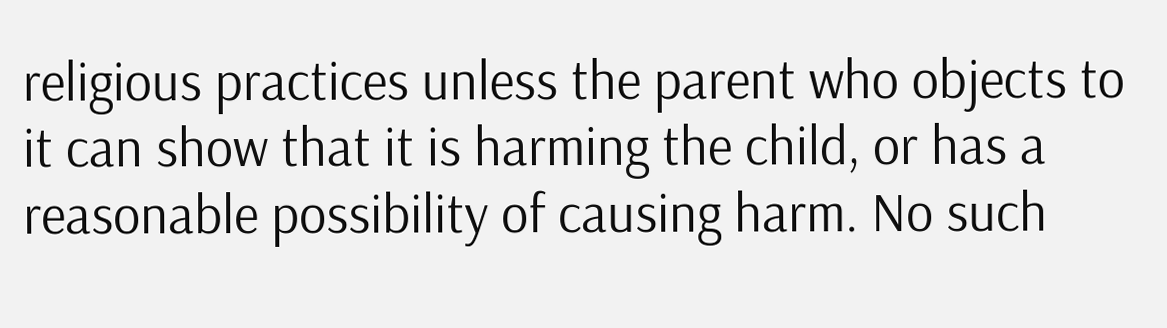religious practices unless the parent who objects to it can show that it is harming the child, or has a reasonable possibility of causing harm. No such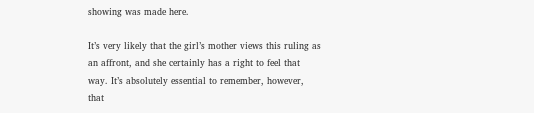showing was made here.

It’s very likely that the girl’s mother views this ruling as an affront, and she certainly has a right to feel that way. It’s absolutely essential to remember, however, that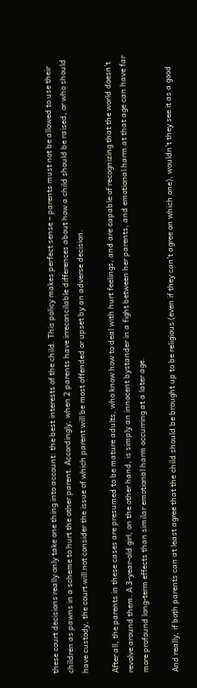these court decisions really only take one thing into account: the best interests of the child. This policy makes perfect sense – parents must not be allowed to use their children as pawns in a scheme to hurt the other parent. Accordingly, when 2 parents have irreconcilable differences about how a child should be raised, or who should have custody, the court will not consider the issue of which parent will be most offended or upset by an adverse decision.

After all, the parents in these cases are presumed to be mature adults, who know how to deal with hurt feelings, and are capable of recognizing that the world doesn’t revolve around them. A 3-year-old girl, on the other hand, is simply an innocent bystander in a fight between her parents, and emotional harm at that age can have far more profound long-term effects than similar emotional harm occurring at a later age.

And really, if both parents can at least agree that the child should be brought up to be religious (even if they can’t agree on which one), wouldn’t they see it as a good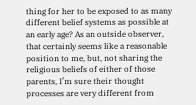thing for her to be exposed to as many different belief systems as possible at an early age? As an outside observer, that certainly seems like a reasonable position to me, but, not sharing the religious beliefs of either of those parents, I’m sure their thought processes are very different from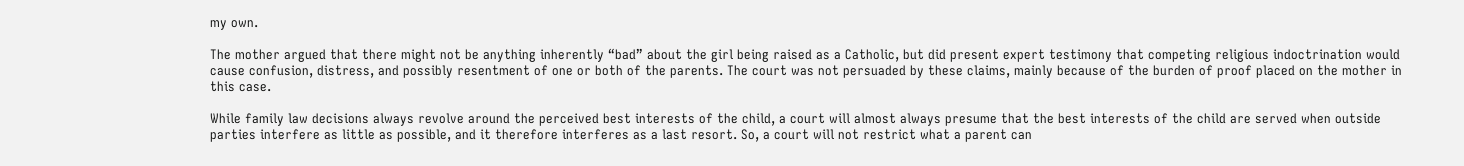my own.

The mother argued that there might not be anything inherently “bad” about the girl being raised as a Catholic, but did present expert testimony that competing religious indoctrination would cause confusion, distress, and possibly resentment of one or both of the parents. The court was not persuaded by these claims, mainly because of the burden of proof placed on the mother in this case.

While family law decisions always revolve around the perceived best interests of the child, a court will almost always presume that the best interests of the child are served when outside parties interfere as little as possible, and it therefore interferes as a last resort. So, a court will not restrict what a parent can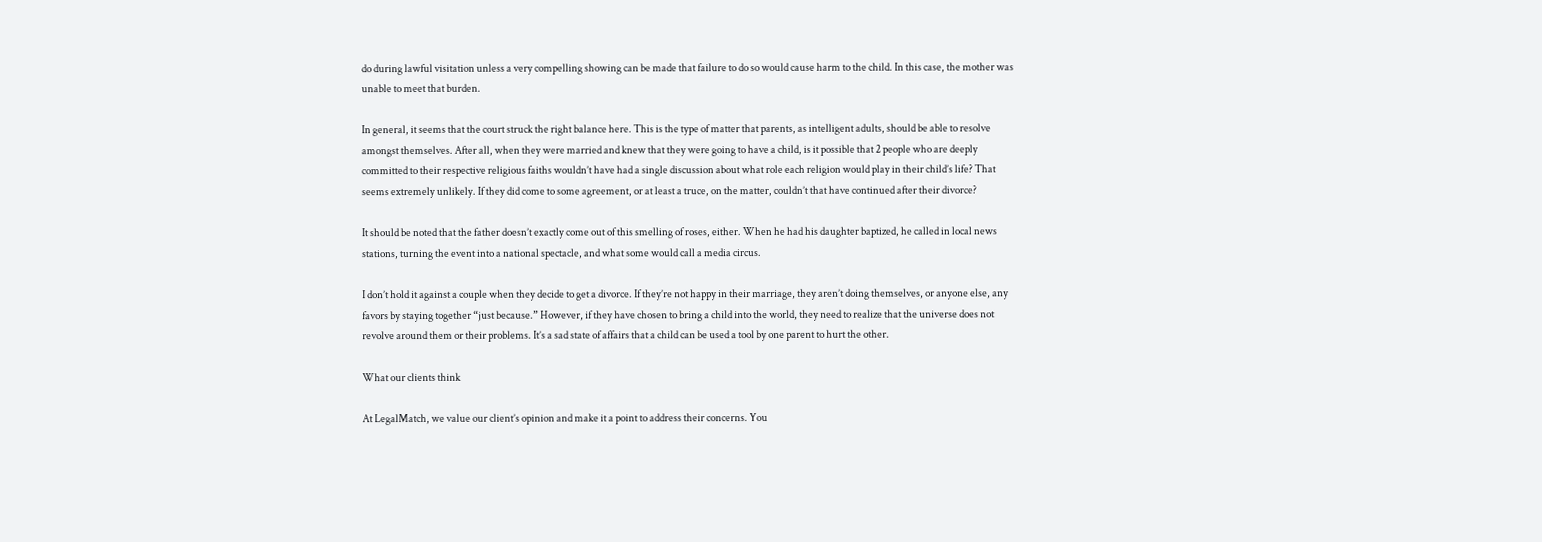do during lawful visitation unless a very compelling showing can be made that failure to do so would cause harm to the child. In this case, the mother was unable to meet that burden.

In general, it seems that the court struck the right balance here. This is the type of matter that parents, as intelligent adults, should be able to resolve amongst themselves. After all, when they were married and knew that they were going to have a child, is it possible that 2 people who are deeply committed to their respective religious faiths wouldn’t have had a single discussion about what role each religion would play in their child’s life? That seems extremely unlikely. If they did come to some agreement, or at least a truce, on the matter, couldn’t that have continued after their divorce?

It should be noted that the father doesn’t exactly come out of this smelling of roses, either. When he had his daughter baptized, he called in local news stations, turning the event into a national spectacle, and what some would call a media circus.

I don’t hold it against a couple when they decide to get a divorce. If they’re not happy in their marriage, they aren’t doing themselves, or anyone else, any favors by staying together “just because.” However, if they have chosen to bring a child into the world, they need to realize that the universe does not revolve around them or their problems. It’s a sad state of affairs that a child can be used a tool by one parent to hurt the other.

What our clients think

At LegalMatch, we value our client’s opinion and make it a point to address their concerns. You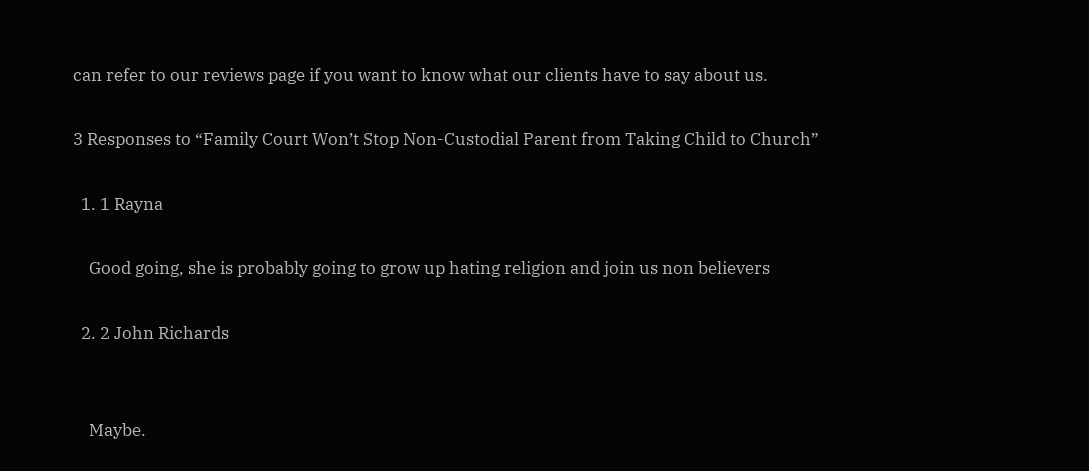can refer to our reviews page if you want to know what our clients have to say about us.

3 Responses to “Family Court Won’t Stop Non-Custodial Parent from Taking Child to Church”

  1. 1 Rayna

    Good going, she is probably going to grow up hating religion and join us non believers

  2. 2 John Richards


    Maybe.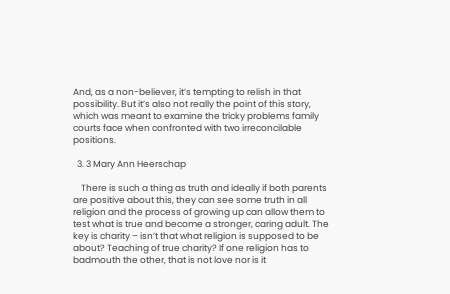And, as a non-believer, it’s tempting to relish in that possibility. But it’s also not really the point of this story, which was meant to examine the tricky problems family courts face when confronted with two irreconcilable positions.

  3. 3 Mary Ann Heerschap

    There is such a thing as truth and ideally if both parents are positive about this, they can see some truth in all religion and the process of growing up can allow them to test what is true and become a stronger, caring adult. The key is charity – isn’t that what religion is supposed to be about? Teaching of true charity? If one religion has to badmouth the other, that is not love nor is it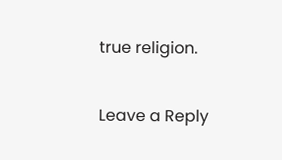true religion.

Leave a Reply